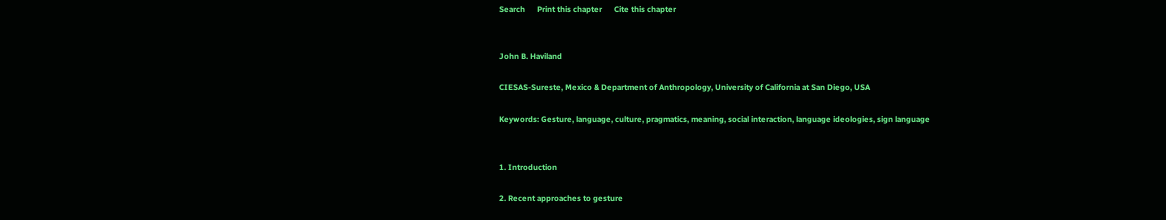Search      Print this chapter      Cite this chapter


John B. Haviland

CIESAS-Sureste, Mexico & Department of Anthropology, University of California at San Diego, USA

Keywords: Gesture, language, culture, pragmatics, meaning, social interaction, language ideologies, sign language


1. Introduction

2. Recent approaches to gesture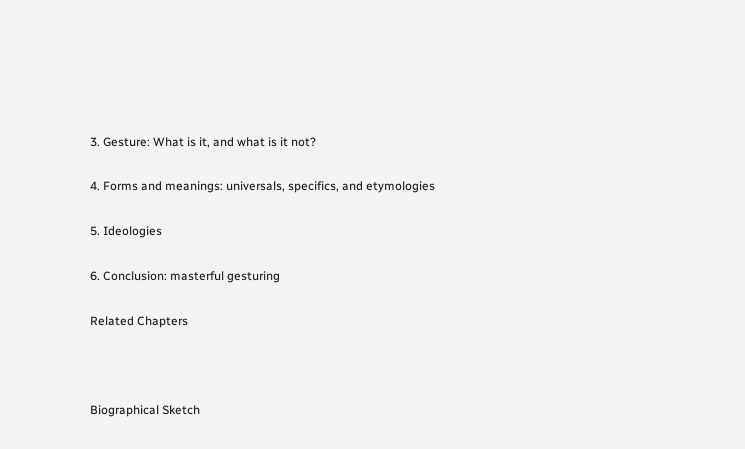3. Gesture: What is it, and what is it not?

4. Forms and meanings: universals, specifics, and etymologies

5. Ideologies

6. Conclusion: masterful gesturing

Related Chapters



Biographical Sketch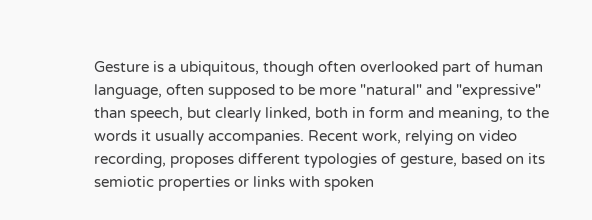Gesture is a ubiquitous, though often overlooked part of human language, often supposed to be more "natural" and "expressive" than speech, but clearly linked, both in form and meaning, to the words it usually accompanies. Recent work, relying on video recording, proposes different typologies of gesture, based on its semiotic properties or links with spoken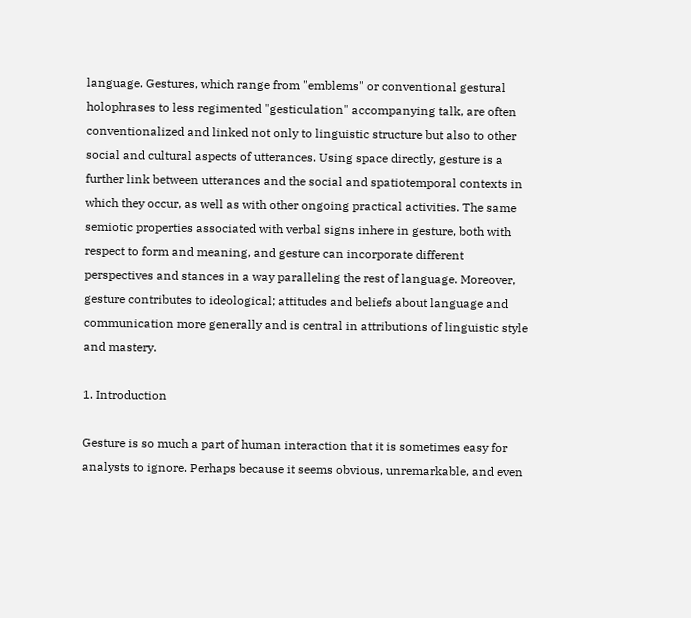language. Gestures, which range from "emblems" or conventional gestural holophrases to less regimented "gesticulation" accompanying talk, are often conventionalized and linked not only to linguistic structure but also to other social and cultural aspects of utterances. Using space directly, gesture is a further link between utterances and the social and spatiotemporal contexts in which they occur, as well as with other ongoing practical activities. The same semiotic properties associated with verbal signs inhere in gesture, both with respect to form and meaning, and gesture can incorporate different perspectives and stances in a way paralleling the rest of language. Moreover, gesture contributes to ideological; attitudes and beliefs about language and communication more generally and is central in attributions of linguistic style and mastery.

1. Introduction

Gesture is so much a part of human interaction that it is sometimes easy for analysts to ignore. Perhaps because it seems obvious, unremarkable, and even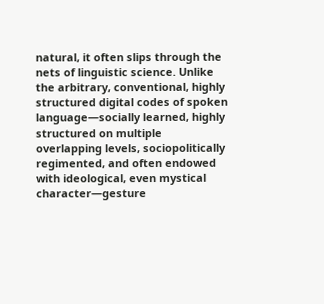natural, it often slips through the nets of linguistic science. Unlike the arbitrary, conventional, highly structured digital codes of spoken language—socially learned, highly structured on multiple overlapping levels, sociopolitically regimented, and often endowed with ideological, even mystical character—gesture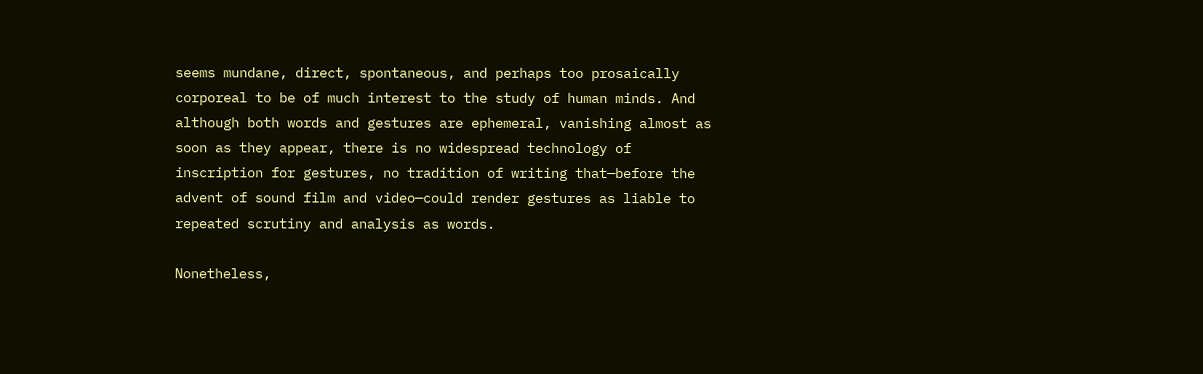seems mundane, direct, spontaneous, and perhaps too prosaically corporeal to be of much interest to the study of human minds. And although both words and gestures are ephemeral, vanishing almost as soon as they appear, there is no widespread technology of inscription for gestures, no tradition of writing that—before the advent of sound film and video—could render gestures as liable to repeated scrutiny and analysis as words.

Nonetheless,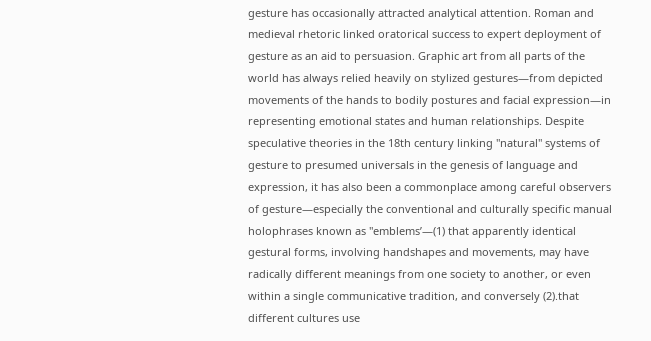gesture has occasionally attracted analytical attention. Roman and medieval rhetoric linked oratorical success to expert deployment of gesture as an aid to persuasion. Graphic art from all parts of the world has always relied heavily on stylized gestures—from depicted movements of the hands to bodily postures and facial expression—in representing emotional states and human relationships. Despite speculative theories in the 18th century linking "natural" systems of gesture to presumed universals in the genesis of language and expression, it has also been a commonplace among careful observers of gesture—especially the conventional and culturally specific manual holophrases known as "emblems’—(1) that apparently identical gestural forms, involving handshapes and movements, may have radically different meanings from one society to another, or even within a single communicative tradition, and conversely (2).that different cultures use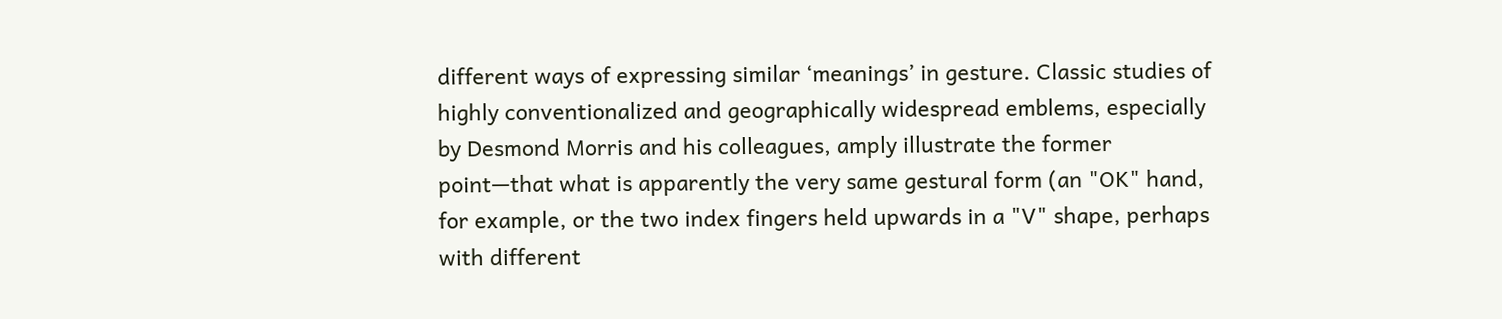different ways of expressing similar ‘meanings’ in gesture. Classic studies of highly conventionalized and geographically widespread emblems, especially by Desmond Morris and his colleagues, amply illustrate the former point—that what is apparently the very same gestural form (an "OK" hand, for example, or the two index fingers held upwards in a "V" shape, perhaps with different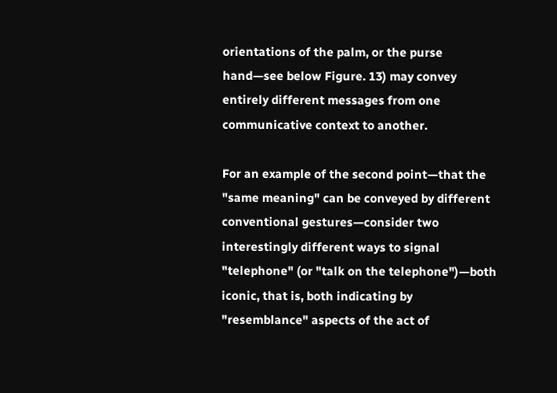orientations of the palm, or the purse hand—see below Figure. 13) may convey entirely different messages from one communicative context to another.

For an example of the second point—that the "same meaning" can be conveyed by different conventional gestures—consider two interestingly different ways to signal "telephone" (or "talk on the telephone")—both iconic, that is, both indicating by "resemblance" aspects of the act of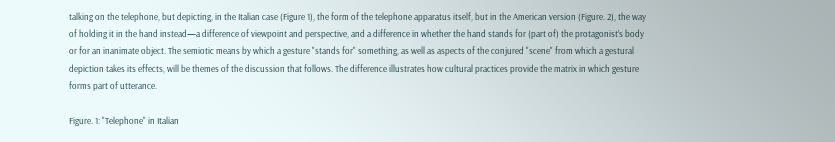talking on the telephone, but depicting, in the Italian case (Figure 1), the form of the telephone apparatus itself, but in the American version (Figure. 2), the way of holding it in the hand instead—a difference of viewpoint and perspective, and a difference in whether the hand stands for (part of) the protagonist’s body or for an inanimate object. The semiotic means by which a gesture "stands for" something, as well as aspects of the conjured "scene" from which a gestural depiction takes its effects, will be themes of the discussion that follows. The difference illustrates how cultural practices provide the matrix in which gesture forms part of utterance.

Figure. 1: "Telephone" in Italian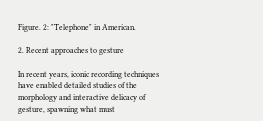Figure. 2: "Telephone" in American.

2. Recent approaches to gesture

In recent years, iconic recording techniques have enabled detailed studies of the morphology and interactive delicacy of gesture, spawning what must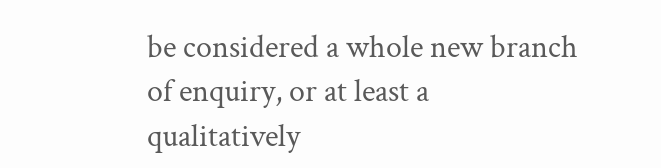be considered a whole new branch of enquiry, or at least a qualitatively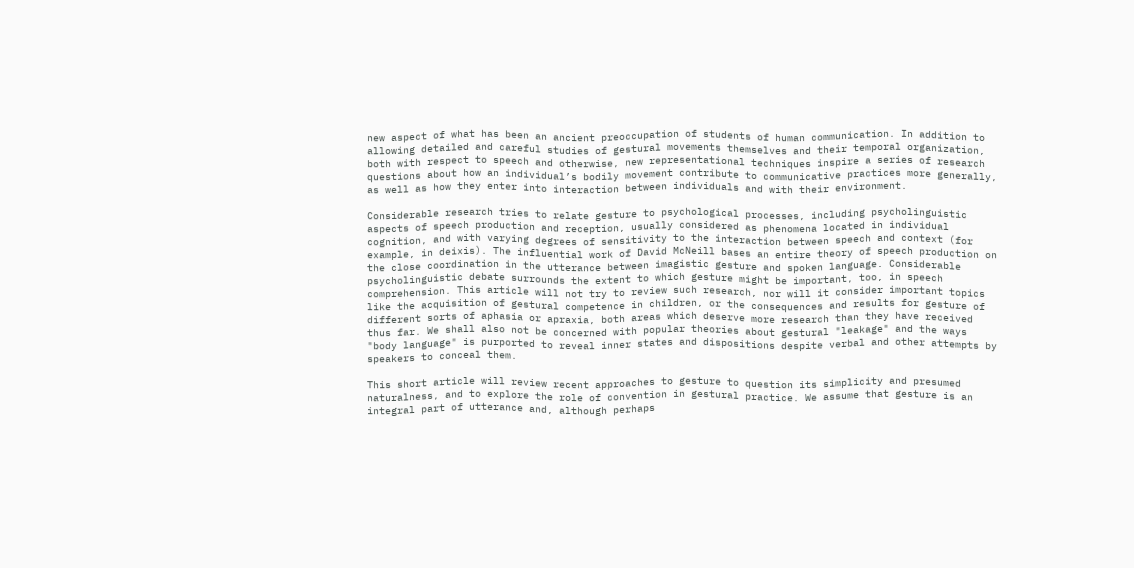new aspect of what has been an ancient preoccupation of students of human communication. In addition to allowing detailed and careful studies of gestural movements themselves and their temporal organization, both with respect to speech and otherwise, new representational techniques inspire a series of research questions about how an individual’s bodily movement contribute to communicative practices more generally, as well as how they enter into interaction between individuals and with their environment.

Considerable research tries to relate gesture to psychological processes, including psycholinguistic aspects of speech production and reception, usually considered as phenomena located in individual cognition, and with varying degrees of sensitivity to the interaction between speech and context (for example, in deixis). The influential work of David McNeill bases an entire theory of speech production on the close coordination in the utterance between imagistic gesture and spoken language. Considerable psycholinguistic debate surrounds the extent to which gesture might be important, too, in speech comprehension. This article will not try to review such research, nor will it consider important topics like the acquisition of gestural competence in children, or the consequences and results for gesture of different sorts of aphasia or apraxia, both areas which deserve more research than they have received thus far. We shall also not be concerned with popular theories about gestural "leakage" and the ways "body language" is purported to reveal inner states and dispositions despite verbal and other attempts by speakers to conceal them.

This short article will review recent approaches to gesture to question its simplicity and presumed naturalness, and to explore the role of convention in gestural practice. We assume that gesture is an integral part of utterance and, although perhaps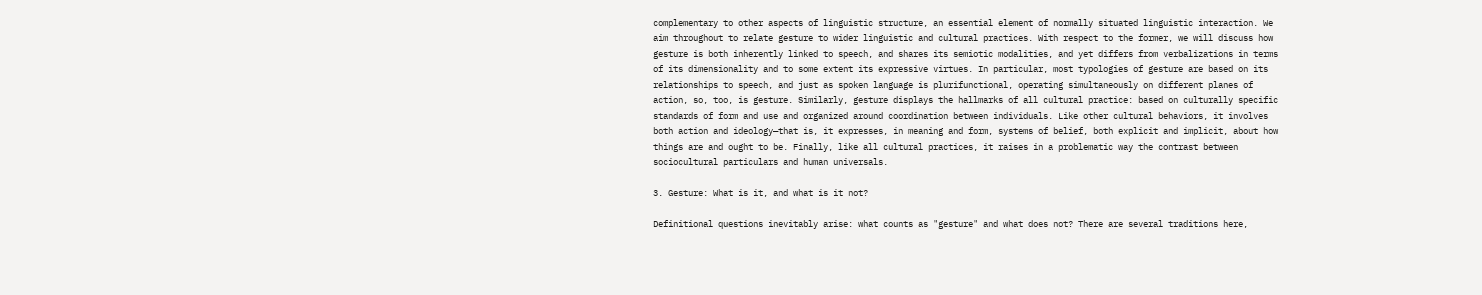complementary to other aspects of linguistic structure, an essential element of normally situated linguistic interaction. We aim throughout to relate gesture to wider linguistic and cultural practices. With respect to the former, we will discuss how gesture is both inherently linked to speech, and shares its semiotic modalities, and yet differs from verbalizations in terms of its dimensionality and to some extent its expressive virtues. In particular, most typologies of gesture are based on its relationships to speech, and just as spoken language is plurifunctional, operating simultaneously on different planes of action, so, too, is gesture. Similarly, gesture displays the hallmarks of all cultural practice: based on culturally specific standards of form and use and organized around coordination between individuals. Like other cultural behaviors, it involves both action and ideology—that is, it expresses, in meaning and form, systems of belief, both explicit and implicit, about how things are and ought to be. Finally, like all cultural practices, it raises in a problematic way the contrast between sociocultural particulars and human universals.

3. Gesture: What is it, and what is it not?

Definitional questions inevitably arise: what counts as "gesture" and what does not? There are several traditions here,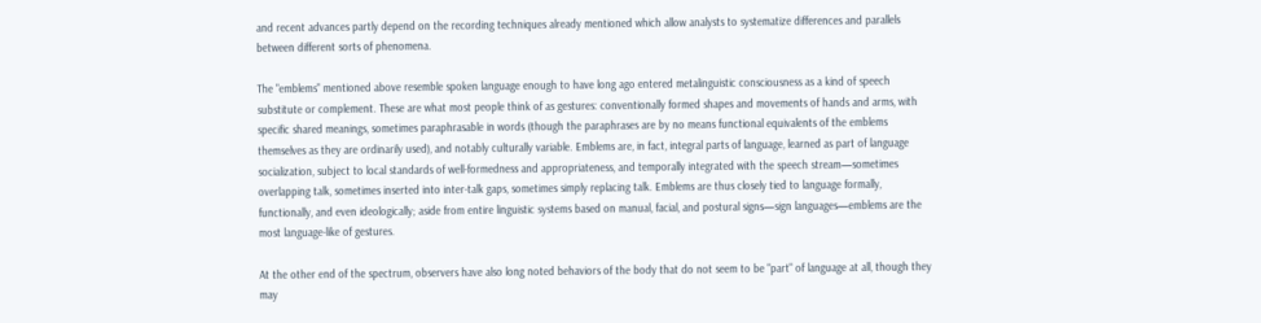and recent advances partly depend on the recording techniques already mentioned which allow analysts to systematize differences and parallels between different sorts of phenomena.

The "emblems" mentioned above resemble spoken language enough to have long ago entered metalinguistic consciousness as a kind of speech substitute or complement. These are what most people think of as gestures: conventionally formed shapes and movements of hands and arms, with specific shared meanings, sometimes paraphrasable in words (though the paraphrases are by no means functional equivalents of the emblems themselves as they are ordinarily used), and notably culturally variable. Emblems are, in fact, integral parts of language, learned as part of language socialization, subject to local standards of well-formedness and appropriateness, and temporally integrated with the speech stream—sometimes overlapping talk, sometimes inserted into inter-talk gaps, sometimes simply replacing talk. Emblems are thus closely tied to language formally, functionally, and even ideologically; aside from entire linguistic systems based on manual, facial, and postural signs—sign languages—emblems are the most language-like of gestures.

At the other end of the spectrum, observers have also long noted behaviors of the body that do not seem to be "part" of language at all, though they may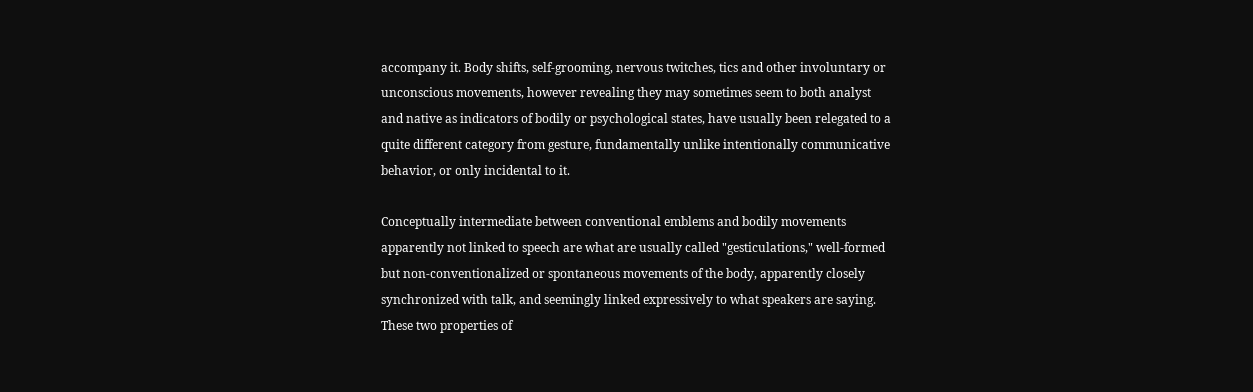accompany it. Body shifts, self-grooming, nervous twitches, tics and other involuntary or unconscious movements, however revealing they may sometimes seem to both analyst and native as indicators of bodily or psychological states, have usually been relegated to a quite different category from gesture, fundamentally unlike intentionally communicative behavior, or only incidental to it.

Conceptually intermediate between conventional emblems and bodily movements apparently not linked to speech are what are usually called "gesticulations," well-formed but non-conventionalized or spontaneous movements of the body, apparently closely synchronized with talk, and seemingly linked expressively to what speakers are saying. These two properties of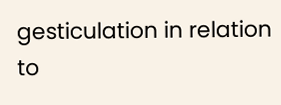gesticulation in relation to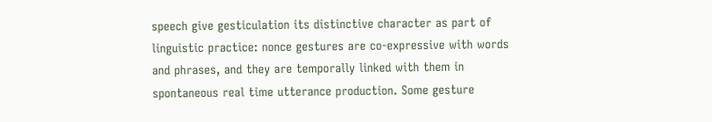speech give gesticulation its distinctive character as part of linguistic practice: nonce gestures are co-expressive with words and phrases, and they are temporally linked with them in spontaneous real time utterance production. Some gesture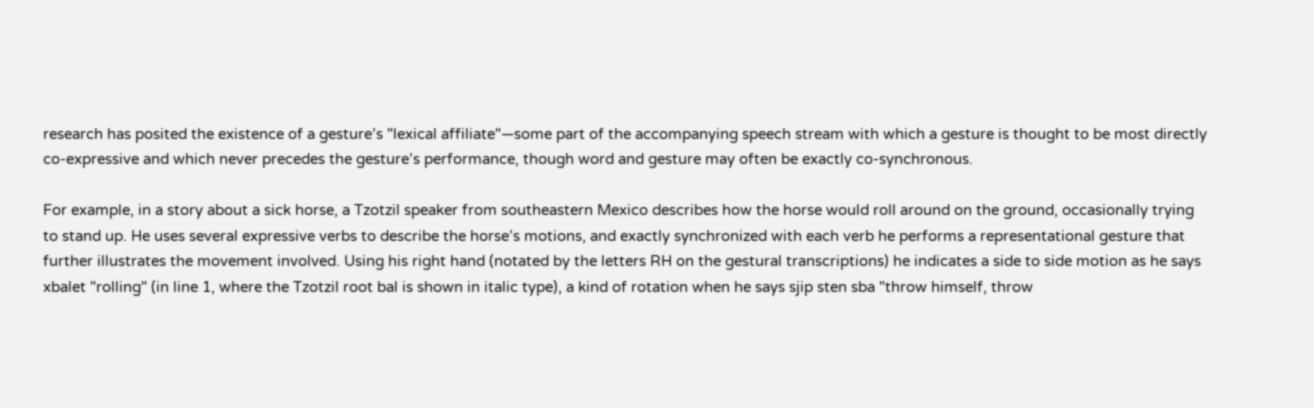research has posited the existence of a gesture’s "lexical affiliate"—some part of the accompanying speech stream with which a gesture is thought to be most directly co-expressive and which never precedes the gesture’s performance, though word and gesture may often be exactly co-synchronous.

For example, in a story about a sick horse, a Tzotzil speaker from southeastern Mexico describes how the horse would roll around on the ground, occasionally trying to stand up. He uses several expressive verbs to describe the horse’s motions, and exactly synchronized with each verb he performs a representational gesture that further illustrates the movement involved. Using his right hand (notated by the letters RH on the gestural transcriptions) he indicates a side to side motion as he says xbalet "rolling" (in line 1, where the Tzotzil root bal is shown in italic type), a kind of rotation when he says sjip sten sba "throw himself, throw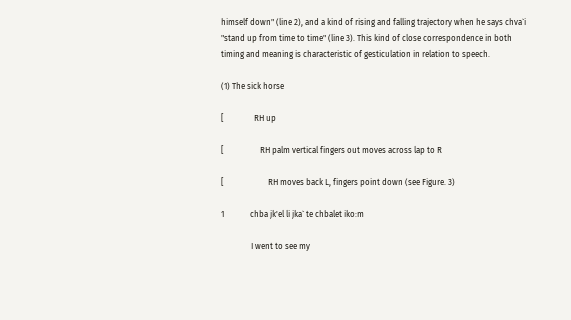himself down" (line 2), and a kind of rising and falling trajectory when he says chva`i "stand up from time to time" (line 3). This kind of close correspondence in both timing and meaning is characteristic of gesticulation in relation to speech.

(1) The sick horse

[               RH up

[                  RH palm vertical fingers out moves across lap to R

[                      RH moves back L, fingers point down (see Figure. 3)

1             chba jk'el li jka` te chbalet iko:m

               I went to see my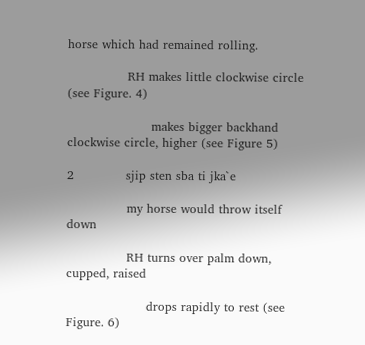horse which had remained rolling.

               RH makes little clockwise circle (see Figure. 4)

                     makes bigger backhand clockwise circle, higher (see Figure 5)

2             sjip sten sba ti jka`e

               my horse would throw itself down

               RH turns over palm down, cupped, raised

                    drops rapidly to rest (see Figure. 6)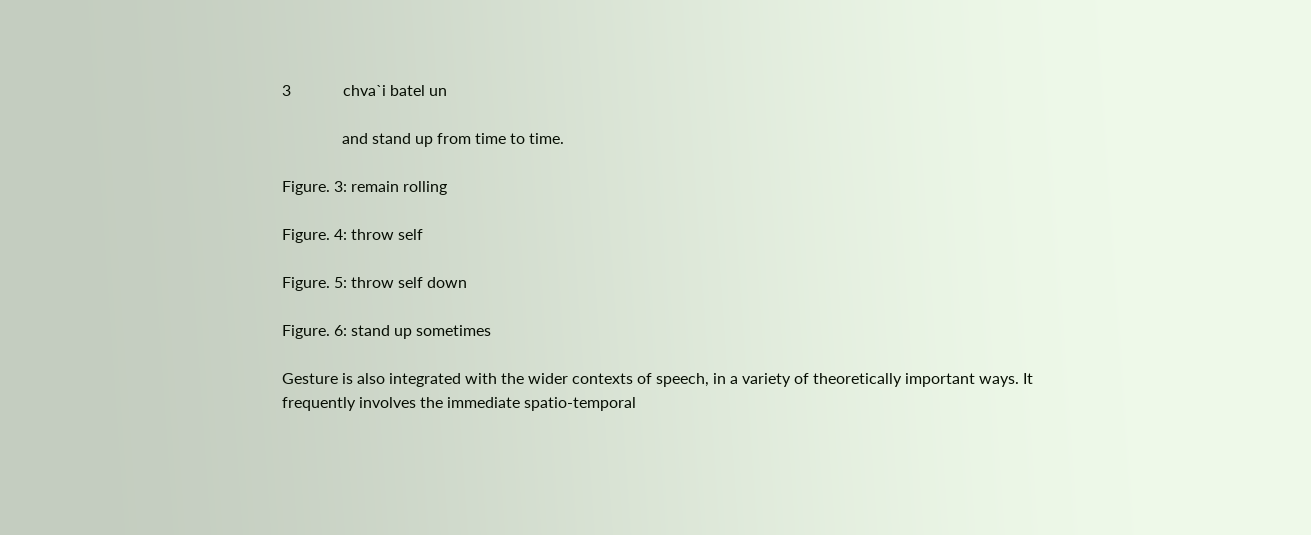3             chva`i batel un

               and stand up from time to time.

Figure. 3: remain rolling

Figure. 4: throw self

Figure. 5: throw self down

Figure. 6: stand up sometimes

Gesture is also integrated with the wider contexts of speech, in a variety of theoretically important ways. It frequently involves the immediate spatio-temporal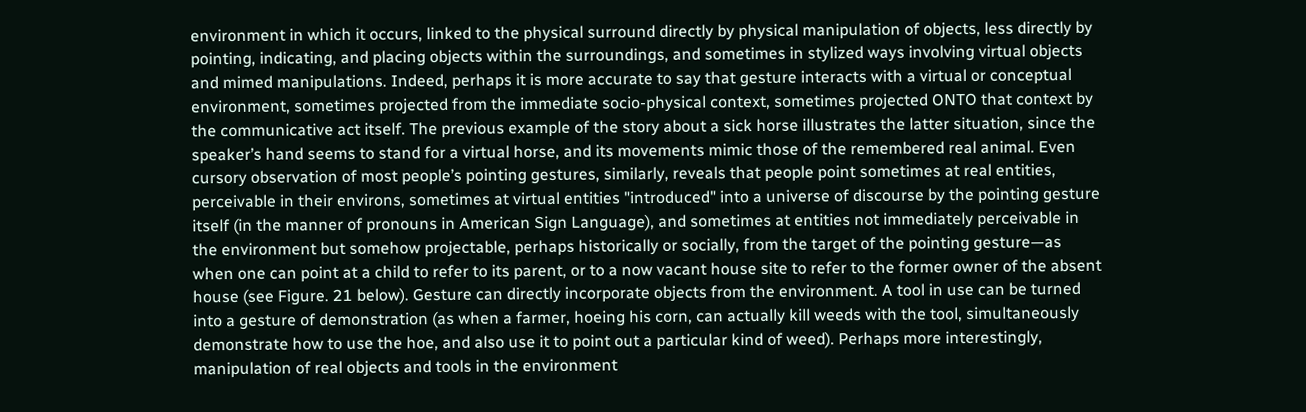environment in which it occurs, linked to the physical surround directly by physical manipulation of objects, less directly by pointing, indicating, and placing objects within the surroundings, and sometimes in stylized ways involving virtual objects and mimed manipulations. Indeed, perhaps it is more accurate to say that gesture interacts with a virtual or conceptual environment, sometimes projected from the immediate socio-physical context, sometimes projected ONTO that context by the communicative act itself. The previous example of the story about a sick horse illustrates the latter situation, since the speaker’s hand seems to stand for a virtual horse, and its movements mimic those of the remembered real animal. Even cursory observation of most people’s pointing gestures, similarly, reveals that people point sometimes at real entities, perceivable in their environs, sometimes at virtual entities "introduced" into a universe of discourse by the pointing gesture itself (in the manner of pronouns in American Sign Language), and sometimes at entities not immediately perceivable in the environment but somehow projectable, perhaps historically or socially, from the target of the pointing gesture—as when one can point at a child to refer to its parent, or to a now vacant house site to refer to the former owner of the absent house (see Figure. 21 below). Gesture can directly incorporate objects from the environment. A tool in use can be turned into a gesture of demonstration (as when a farmer, hoeing his corn, can actually kill weeds with the tool, simultaneously demonstrate how to use the hoe, and also use it to point out a particular kind of weed). Perhaps more interestingly, manipulation of real objects and tools in the environment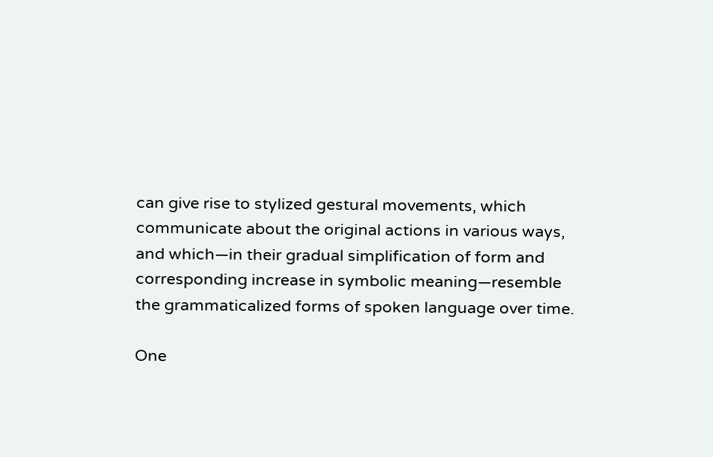can give rise to stylized gestural movements, which communicate about the original actions in various ways, and which—in their gradual simplification of form and corresponding increase in symbolic meaning—resemble the grammaticalized forms of spoken language over time.

One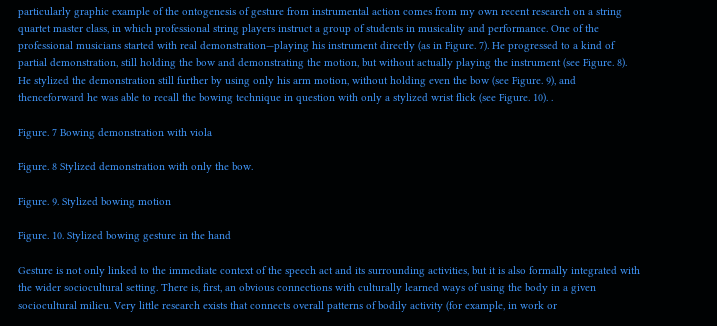particularly graphic example of the ontogenesis of gesture from instrumental action comes from my own recent research on a string quartet master class, in which professional string players instruct a group of students in musicality and performance. One of the professional musicians started with real demonstration—playing his instrument directly (as in Figure. 7). He progressed to a kind of partial demonstration, still holding the bow and demonstrating the motion, but without actually playing the instrument (see Figure. 8). He stylized the demonstration still further by using only his arm motion, without holding even the bow (see Figure. 9), and thenceforward he was able to recall the bowing technique in question with only a stylized wrist flick (see Figure. 10). .

Figure. 7 Bowing demonstration with viola

Figure. 8 Stylized demonstration with only the bow.

Figure. 9. Stylized bowing motion

Figure. 10. Stylized bowing gesture in the hand

Gesture is not only linked to the immediate context of the speech act and its surrounding activities, but it is also formally integrated with the wider sociocultural setting. There is, first, an obvious connections with culturally learned ways of using the body in a given sociocultural milieu. Very little research exists that connects overall patterns of bodily activity (for example, in work or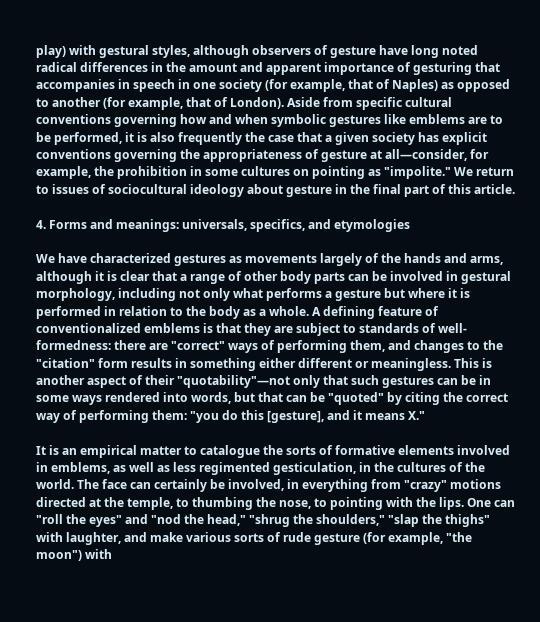play) with gestural styles, although observers of gesture have long noted radical differences in the amount and apparent importance of gesturing that accompanies in speech in one society (for example, that of Naples) as opposed to another (for example, that of London). Aside from specific cultural conventions governing how and when symbolic gestures like emblems are to be performed, it is also frequently the case that a given society has explicit conventions governing the appropriateness of gesture at all—consider, for example, the prohibition in some cultures on pointing as "impolite." We return to issues of sociocultural ideology about gesture in the final part of this article.

4. Forms and meanings: universals, specifics, and etymologies

We have characterized gestures as movements largely of the hands and arms, although it is clear that a range of other body parts can be involved in gestural morphology, including not only what performs a gesture but where it is performed in relation to the body as a whole. A defining feature of conventionalized emblems is that they are subject to standards of well-formedness: there are "correct" ways of performing them, and changes to the "citation" form results in something either different or meaningless. This is another aspect of their "quotability"—not only that such gestures can be in some ways rendered into words, but that can be "quoted" by citing the correct way of performing them: "you do this [gesture], and it means X."

It is an empirical matter to catalogue the sorts of formative elements involved in emblems, as well as less regimented gesticulation, in the cultures of the world. The face can certainly be involved, in everything from "crazy" motions directed at the temple, to thumbing the nose, to pointing with the lips. One can "roll the eyes" and "nod the head," "shrug the shoulders," "slap the thighs" with laughter, and make various sorts of rude gesture (for example, "the moon") with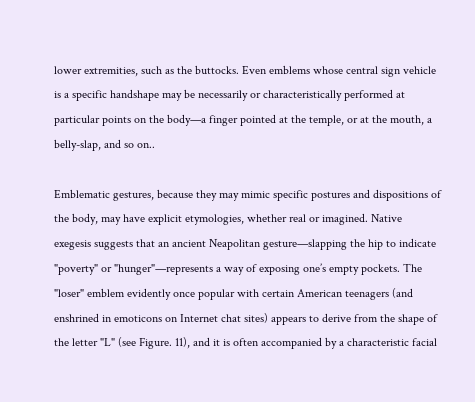lower extremities, such as the buttocks. Even emblems whose central sign vehicle is a specific handshape may be necessarily or characteristically performed at particular points on the body—a finger pointed at the temple, or at the mouth, a belly-slap, and so on..

Emblematic gestures, because they may mimic specific postures and dispositions of the body, may have explicit etymologies, whether real or imagined. Native exegesis suggests that an ancient Neapolitan gesture—slapping the hip to indicate "poverty" or "hunger"—represents a way of exposing one’s empty pockets. The "loser" emblem evidently once popular with certain American teenagers (and enshrined in emoticons on Internet chat sites) appears to derive from the shape of the letter "L" (see Figure. 11), and it is often accompanied by a characteristic facial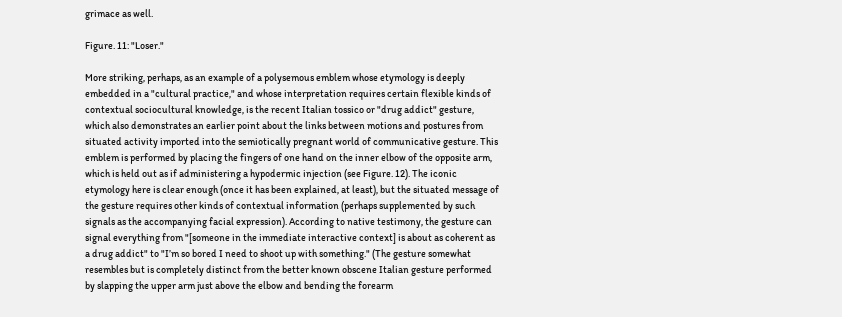grimace as well.

Figure. 11: "Loser."

More striking, perhaps, as an example of a polysemous emblem whose etymology is deeply embedded in a "cultural practice," and whose interpretation requires certain flexible kinds of contextual sociocultural knowledge, is the recent Italian tossico or "drug addict" gesture, which also demonstrates an earlier point about the links between motions and postures from situated activity imported into the semiotically pregnant world of communicative gesture. This emblem is performed by placing the fingers of one hand on the inner elbow of the opposite arm, which is held out as if administering a hypodermic injection (see Figure. 12). The iconic etymology here is clear enough (once it has been explained, at least), but the situated message of the gesture requires other kinds of contextual information (perhaps supplemented by such signals as the accompanying facial expression). According to native testimony, the gesture can signal everything from "[someone in the immediate interactive context] is about as coherent as a drug addict" to "I’m so bored I need to shoot up with something." (The gesture somewhat resembles but is completely distinct from the better known obscene Italian gesture performed by slapping the upper arm just above the elbow and bending the forearm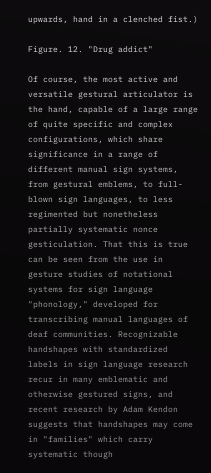upwards, hand in a clenched fist.)

Figure. 12. "Drug addict"

Of course, the most active and versatile gestural articulator is the hand, capable of a large range of quite specific and complex configurations, which share significance in a range of different manual sign systems, from gestural emblems, to full-blown sign languages, to less regimented but nonetheless partially systematic nonce gesticulation. That this is true can be seen from the use in gesture studies of notational systems for sign language "phonology," developed for transcribing manual languages of deaf communities. Recognizable handshapes with standardized labels in sign language research recur in many emblematic and otherwise gestured signs, and recent research by Adam Kendon suggests that handshapes may come in "families" which carry systematic though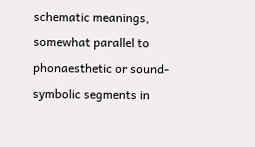schematic meanings, somewhat parallel to phonaesthetic or sound-symbolic segments in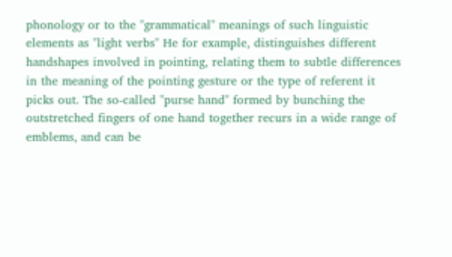phonology or to the "grammatical" meanings of such linguistic elements as "light verbs" He for example, distinguishes different handshapes involved in pointing, relating them to subtle differences in the meaning of the pointing gesture or the type of referent it picks out. The so-called "purse hand" formed by bunching the outstretched fingers of one hand together recurs in a wide range of emblems, and can be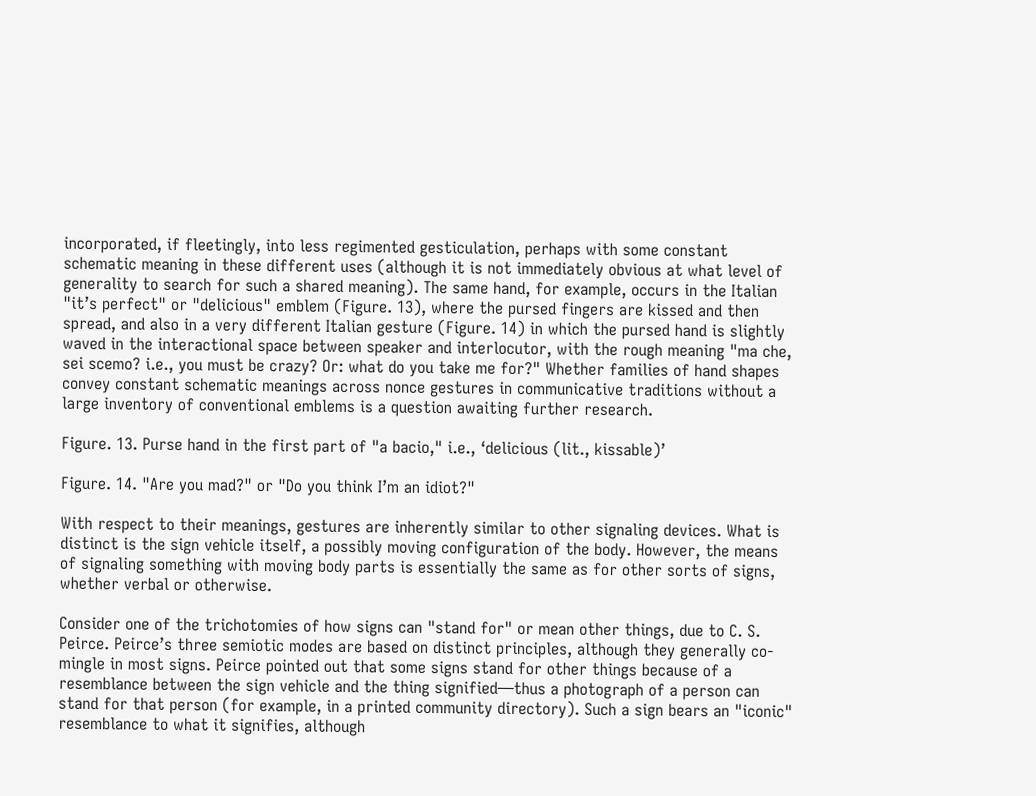incorporated, if fleetingly, into less regimented gesticulation, perhaps with some constant schematic meaning in these different uses (although it is not immediately obvious at what level of generality to search for such a shared meaning). The same hand, for example, occurs in the Italian "it’s perfect" or "delicious" emblem (Figure. 13), where the pursed fingers are kissed and then spread, and also in a very different Italian gesture (Figure. 14) in which the pursed hand is slightly waved in the interactional space between speaker and interlocutor, with the rough meaning "ma che, sei scemo? i.e., you must be crazy? Or: what do you take me for?" Whether families of hand shapes convey constant schematic meanings across nonce gestures in communicative traditions without a large inventory of conventional emblems is a question awaiting further research.

Figure. 13. Purse hand in the first part of "a bacio," i.e., ‘delicious (lit., kissable)’

Figure. 14. "Are you mad?" or "Do you think I’m an idiot?"

With respect to their meanings, gestures are inherently similar to other signaling devices. What is distinct is the sign vehicle itself, a possibly moving configuration of the body. However, the means of signaling something with moving body parts is essentially the same as for other sorts of signs, whether verbal or otherwise.

Consider one of the trichotomies of how signs can "stand for" or mean other things, due to C. S. Peirce. Peirce’s three semiotic modes are based on distinct principles, although they generally co-mingle in most signs. Peirce pointed out that some signs stand for other things because of a resemblance between the sign vehicle and the thing signified—thus a photograph of a person can stand for that person (for example, in a printed community directory). Such a sign bears an "iconic" resemblance to what it signifies, although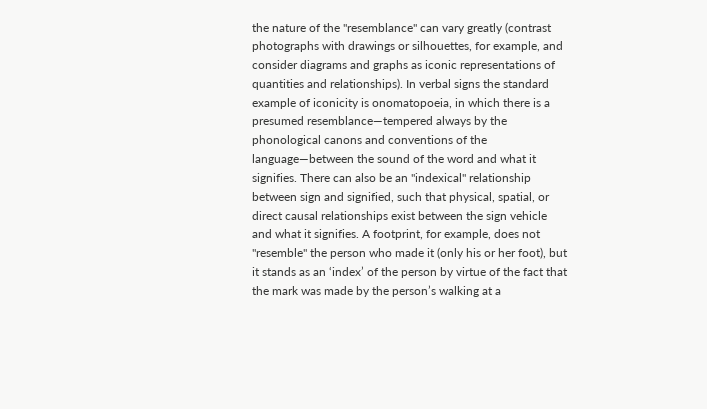the nature of the "resemblance" can vary greatly (contrast photographs with drawings or silhouettes, for example, and consider diagrams and graphs as iconic representations of quantities and relationships). In verbal signs the standard example of iconicity is onomatopoeia, in which there is a presumed resemblance—tempered always by the phonological canons and conventions of the language—between the sound of the word and what it signifies. There can also be an "indexical" relationship between sign and signified, such that physical, spatial, or direct causal relationships exist between the sign vehicle and what it signifies. A footprint, for example, does not "resemble" the person who made it (only his or her foot), but it stands as an ‘index’ of the person by virtue of the fact that the mark was made by the person’s walking at a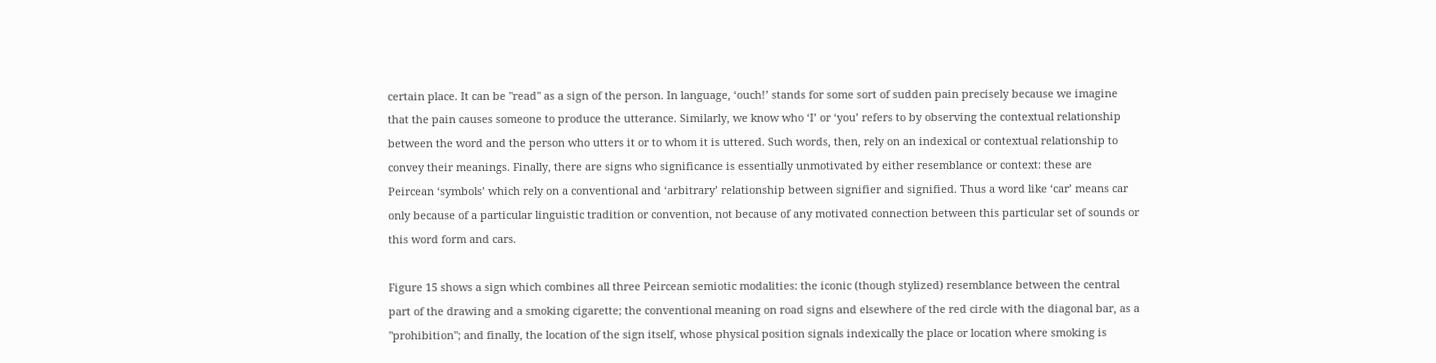certain place. It can be "read" as a sign of the person. In language, ‘ouch!’ stands for some sort of sudden pain precisely because we imagine that the pain causes someone to produce the utterance. Similarly, we know who ‘I’ or ‘you’ refers to by observing the contextual relationship between the word and the person who utters it or to whom it is uttered. Such words, then, rely on an indexical or contextual relationship to convey their meanings. Finally, there are signs who significance is essentially unmotivated by either resemblance or context: these are Peircean ‘symbols’ which rely on a conventional and ‘arbitrary’ relationship between signifier and signified. Thus a word like ‘car’ means car only because of a particular linguistic tradition or convention, not because of any motivated connection between this particular set of sounds or this word form and cars.

Figure 15 shows a sign which combines all three Peircean semiotic modalities: the iconic (though stylized) resemblance between the central part of the drawing and a smoking cigarette; the conventional meaning on road signs and elsewhere of the red circle with the diagonal bar, as a "prohibition"; and finally, the location of the sign itself, whose physical position signals indexically the place or location where smoking is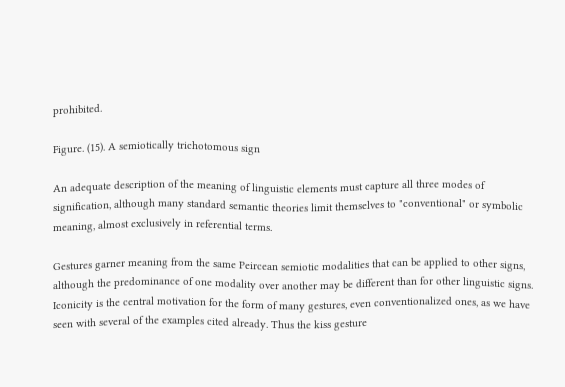prohibited.

Figure. (15). A semiotically trichotomous sign

An adequate description of the meaning of linguistic elements must capture all three modes of signification, although many standard semantic theories limit themselves to "conventional" or symbolic meaning, almost exclusively in referential terms.

Gestures garner meaning from the same Peircean semiotic modalities that can be applied to other signs, although the predominance of one modality over another may be different than for other linguistic signs. Iconicity is the central motivation for the form of many gestures, even conventionalized ones, as we have seen with several of the examples cited already. Thus the kiss gesture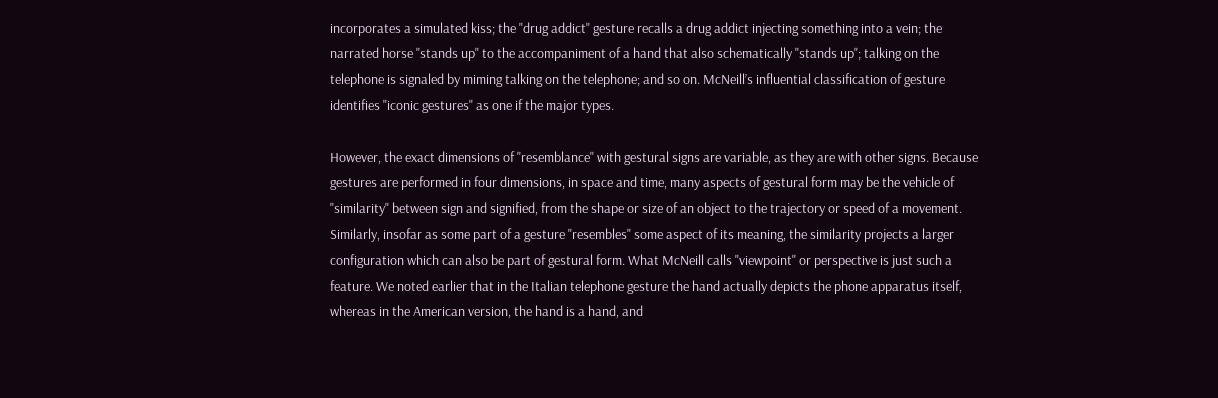incorporates a simulated kiss; the "drug addict" gesture recalls a drug addict injecting something into a vein; the narrated horse "stands up" to the accompaniment of a hand that also schematically "stands up"; talking on the telephone is signaled by miming talking on the telephone; and so on. McNeill’s influential classification of gesture identifies "iconic gestures" as one if the major types.

However, the exact dimensions of "resemblance" with gestural signs are variable, as they are with other signs. Because gestures are performed in four dimensions, in space and time, many aspects of gestural form may be the vehicle of "similarity" between sign and signified, from the shape or size of an object to the trajectory or speed of a movement. Similarly, insofar as some part of a gesture "resembles" some aspect of its meaning, the similarity projects a larger configuration which can also be part of gestural form. What McNeill calls "viewpoint" or perspective is just such a feature. We noted earlier that in the Italian telephone gesture the hand actually depicts the phone apparatus itself, whereas in the American version, the hand is a hand, and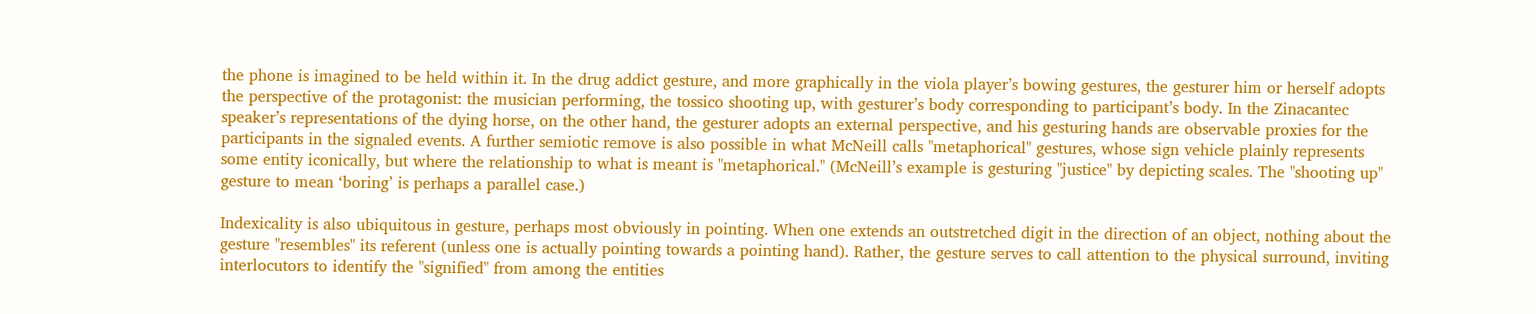the phone is imagined to be held within it. In the drug addict gesture, and more graphically in the viola player’s bowing gestures, the gesturer him or herself adopts the perspective of the protagonist: the musician performing, the tossico shooting up, with gesturer’s body corresponding to participant’s body. In the Zinacantec speaker’s representations of the dying horse, on the other hand, the gesturer adopts an external perspective, and his gesturing hands are observable proxies for the participants in the signaled events. A further semiotic remove is also possible in what McNeill calls "metaphorical" gestures, whose sign vehicle plainly represents some entity iconically, but where the relationship to what is meant is "metaphorical." (McNeill’s example is gesturing "justice" by depicting scales. The "shooting up" gesture to mean ‘boring’ is perhaps a parallel case.)

Indexicality is also ubiquitous in gesture, perhaps most obviously in pointing. When one extends an outstretched digit in the direction of an object, nothing about the gesture "resembles" its referent (unless one is actually pointing towards a pointing hand). Rather, the gesture serves to call attention to the physical surround, inviting interlocutors to identify the "signified" from among the entities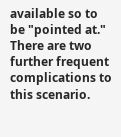available so to be "pointed at." There are two further frequent complications to this scenario.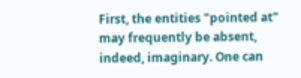First, the entities "pointed at" may frequently be absent, indeed, imaginary. One can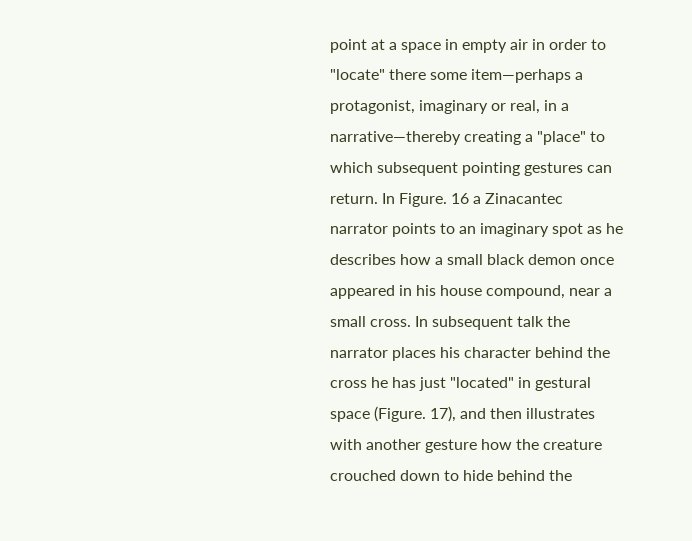point at a space in empty air in order to "locate" there some item—perhaps a protagonist, imaginary or real, in a narrative—thereby creating a "place" to which subsequent pointing gestures can return. In Figure. 16 a Zinacantec narrator points to an imaginary spot as he describes how a small black demon once appeared in his house compound, near a small cross. In subsequent talk the narrator places his character behind the cross he has just "located" in gestural space (Figure. 17), and then illustrates with another gesture how the creature crouched down to hide behind the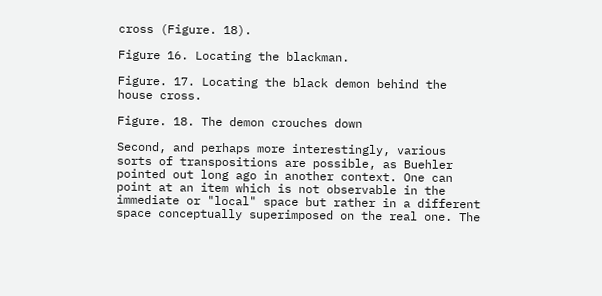cross (Figure. 18).

Figure 16. Locating the blackman.

Figure. 17. Locating the black demon behind the house cross.

Figure. 18. The demon crouches down

Second, and perhaps more interestingly, various sorts of transpositions are possible, as Buehler pointed out long ago in another context. One can point at an item which is not observable in the immediate or "local" space but rather in a different space conceptually superimposed on the real one. The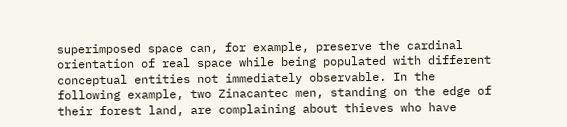superimposed space can, for example, preserve the cardinal orientation of real space while being populated with different conceptual entities not immediately observable. In the following example, two Zinacantec men, standing on the edge of their forest land, are complaining about thieves who have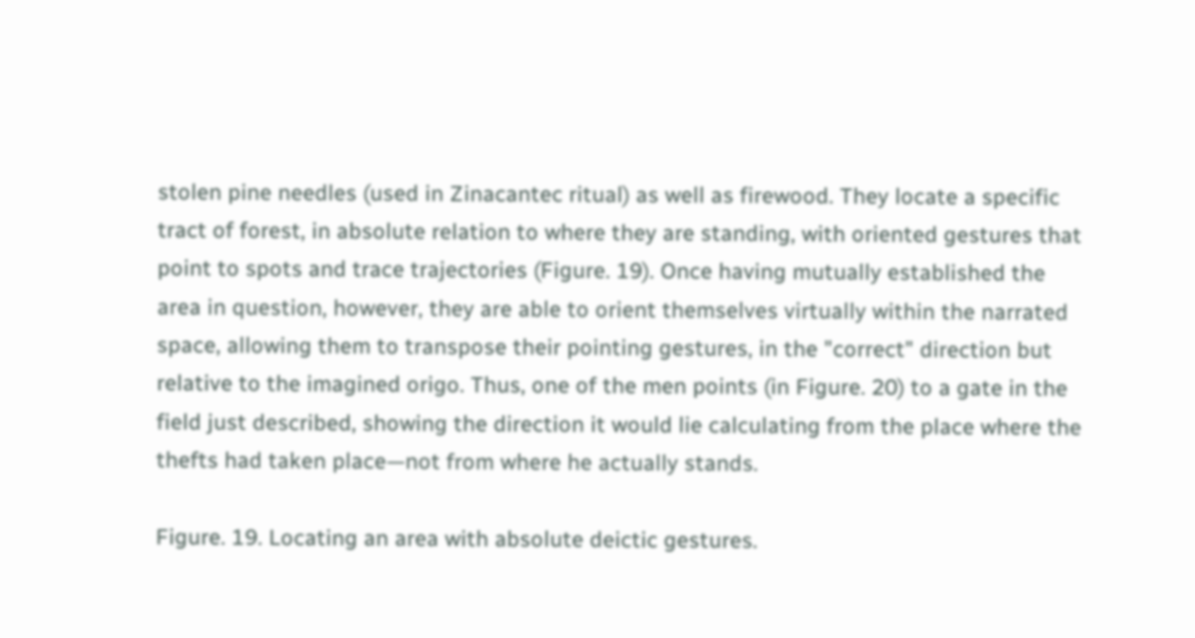stolen pine needles (used in Zinacantec ritual) as well as firewood. They locate a specific tract of forest, in absolute relation to where they are standing, with oriented gestures that point to spots and trace trajectories (Figure. 19). Once having mutually established the area in question, however, they are able to orient themselves virtually within the narrated space, allowing them to transpose their pointing gestures, in the "correct" direction but relative to the imagined origo. Thus, one of the men points (in Figure. 20) to a gate in the field just described, showing the direction it would lie calculating from the place where the thefts had taken place—not from where he actually stands.

Figure. 19. Locating an area with absolute deictic gestures.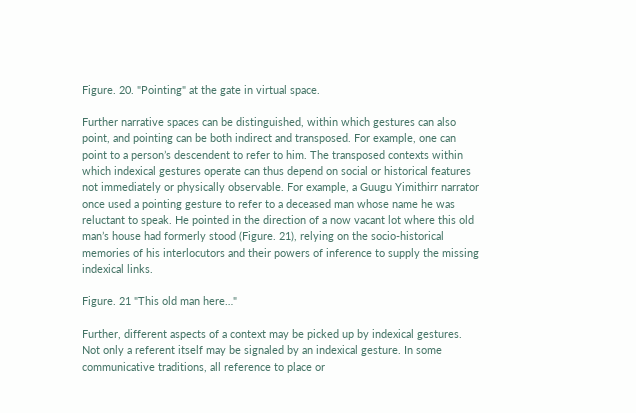Figure. 20. "Pointing" at the gate in virtual space.

Further narrative spaces can be distinguished, within which gestures can also point, and pointing can be both indirect and transposed. For example, one can point to a person’s descendent to refer to him. The transposed contexts within which indexical gestures operate can thus depend on social or historical features not immediately or physically observable. For example, a Guugu Yimithirr narrator once used a pointing gesture to refer to a deceased man whose name he was reluctant to speak. He pointed in the direction of a now vacant lot where this old man’s house had formerly stood (Figure. 21), relying on the socio-historical memories of his interlocutors and their powers of inference to supply the missing indexical links.

Figure. 21 "This old man here…"

Further, different aspects of a context may be picked up by indexical gestures. Not only a referent itself may be signaled by an indexical gesture. In some communicative traditions, all reference to place or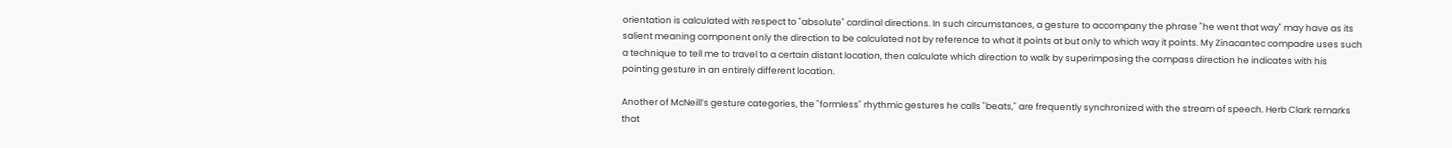orientation is calculated with respect to "absolute" cardinal directions. In such circumstances, a gesture to accompany the phrase "he went that way" may have as its salient meaning component only the direction to be calculated not by reference to what it points at but only to which way it points. My Zinacantec compadre uses such a technique to tell me to travel to a certain distant location, then calculate which direction to walk by superimposing the compass direction he indicates with his pointing gesture in an entirely different location.

Another of McNeill’s gesture categories, the "formless" rhythmic gestures he calls "beats," are frequently synchronized with the stream of speech. Herb Clark remarks that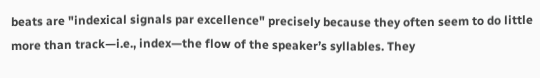beats are "indexical signals par excellence" precisely because they often seem to do little more than track—i.e., index—the flow of the speaker’s syllables. They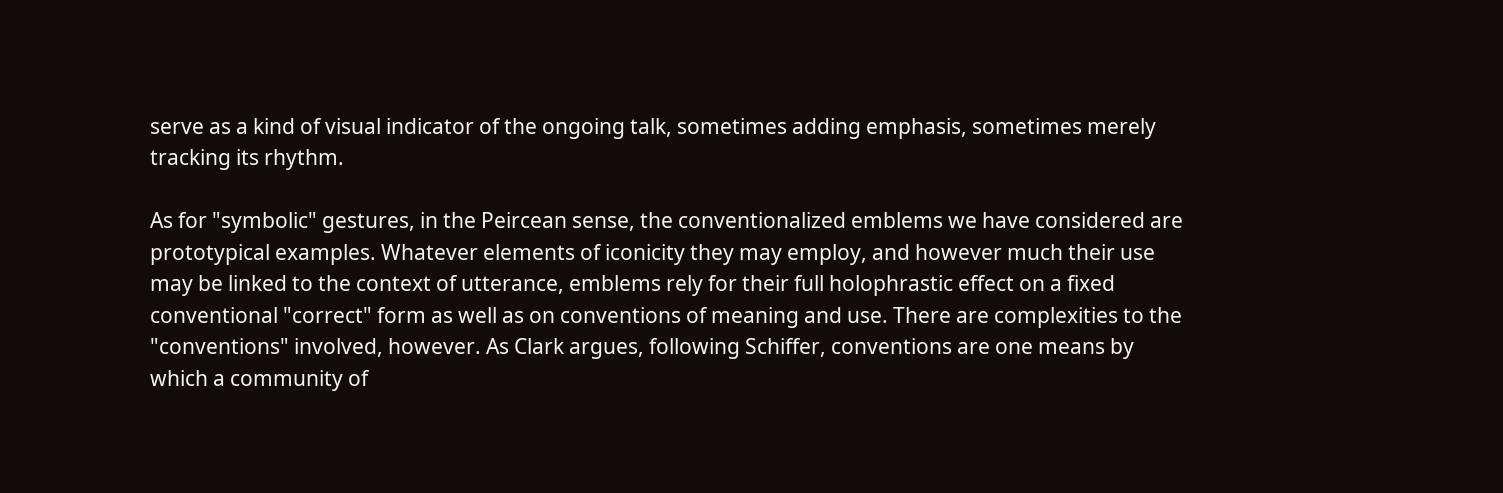serve as a kind of visual indicator of the ongoing talk, sometimes adding emphasis, sometimes merely tracking its rhythm.

As for "symbolic" gestures, in the Peircean sense, the conventionalized emblems we have considered are prototypical examples. Whatever elements of iconicity they may employ, and however much their use may be linked to the context of utterance, emblems rely for their full holophrastic effect on a fixed conventional "correct" form as well as on conventions of meaning and use. There are complexities to the "conventions" involved, however. As Clark argues, following Schiffer, conventions are one means by which a community of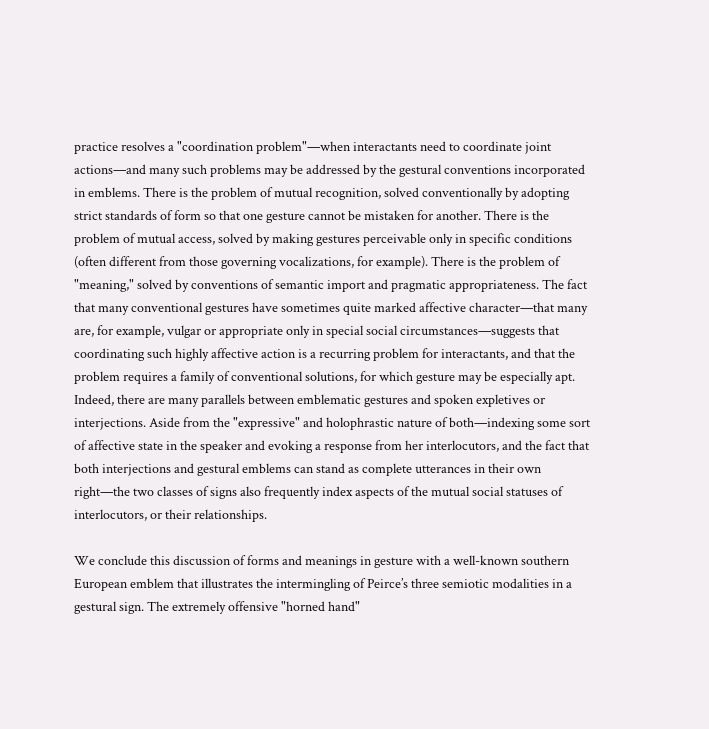practice resolves a "coordination problem"—when interactants need to coordinate joint actions—and many such problems may be addressed by the gestural conventions incorporated in emblems. There is the problem of mutual recognition, solved conventionally by adopting strict standards of form so that one gesture cannot be mistaken for another. There is the problem of mutual access, solved by making gestures perceivable only in specific conditions (often different from those governing vocalizations, for example). There is the problem of "meaning," solved by conventions of semantic import and pragmatic appropriateness. The fact that many conventional gestures have sometimes quite marked affective character—that many are, for example, vulgar or appropriate only in special social circumstances—suggests that coordinating such highly affective action is a recurring problem for interactants, and that the problem requires a family of conventional solutions, for which gesture may be especially apt. Indeed, there are many parallels between emblematic gestures and spoken expletives or interjections. Aside from the "expressive" and holophrastic nature of both—indexing some sort of affective state in the speaker and evoking a response from her interlocutors, and the fact that both interjections and gestural emblems can stand as complete utterances in their own right—the two classes of signs also frequently index aspects of the mutual social statuses of interlocutors, or their relationships.

We conclude this discussion of forms and meanings in gesture with a well-known southern European emblem that illustrates the intermingling of Peirce’s three semiotic modalities in a gestural sign. The extremely offensive "horned hand"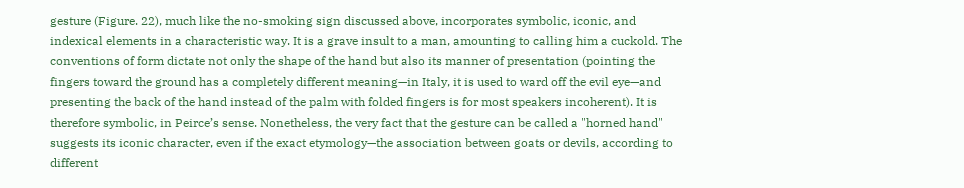gesture (Figure. 22), much like the no-smoking sign discussed above, incorporates symbolic, iconic, and indexical elements in a characteristic way. It is a grave insult to a man, amounting to calling him a cuckold. The conventions of form dictate not only the shape of the hand but also its manner of presentation (pointing the fingers toward the ground has a completely different meaning—in Italy, it is used to ward off the evil eye—and presenting the back of the hand instead of the palm with folded fingers is for most speakers incoherent). It is therefore symbolic, in Peirce’s sense. Nonetheless, the very fact that the gesture can be called a "horned hand" suggests its iconic character, even if the exact etymology—the association between goats or devils, according to different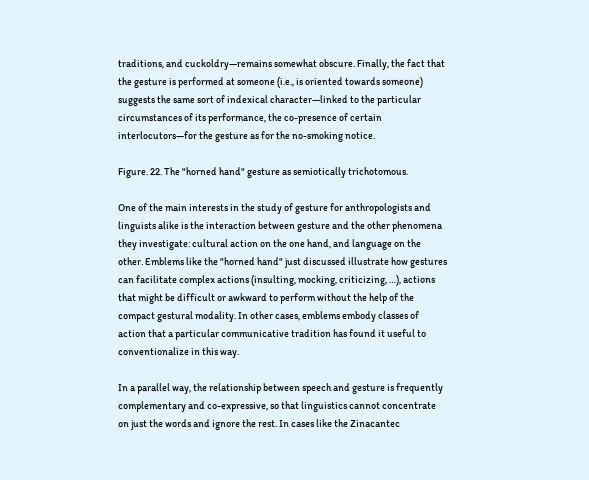traditions, and cuckoldry—remains somewhat obscure. Finally, the fact that the gesture is performed at someone (i.e., is oriented towards someone) suggests the same sort of indexical character—linked to the particular circumstances of its performance, the co-presence of certain interlocutors—for the gesture as for the no-smoking notice.

Figure. 22. The "horned hand" gesture as semiotically trichotomous.

One of the main interests in the study of gesture for anthropologists and linguists alike is the interaction between gesture and the other phenomena they investigate: cultural action on the one hand, and language on the other. Emblems like the "horned hand" just discussed illustrate how gestures can facilitate complex actions (insulting, mocking, criticizing, …), actions that might be difficult or awkward to perform without the help of the compact gestural modality. In other cases, emblems embody classes of action that a particular communicative tradition has found it useful to conventionalize in this way.

In a parallel way, the relationship between speech and gesture is frequently complementary and co-expressive, so that linguistics cannot concentrate on just the words and ignore the rest. In cases like the Zinacantec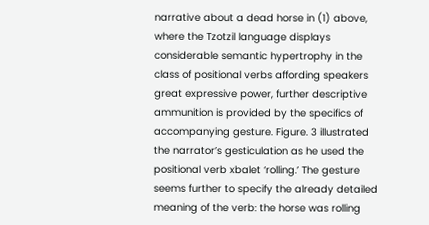narrative about a dead horse in (1) above, where the Tzotzil language displays considerable semantic hypertrophy in the class of positional verbs affording speakers great expressive power, further descriptive ammunition is provided by the specifics of accompanying gesture. Figure. 3 illustrated the narrator’s gesticulation as he used the positional verb xbalet ‘rolling.’ The gesture seems further to specify the already detailed meaning of the verb: the horse was rolling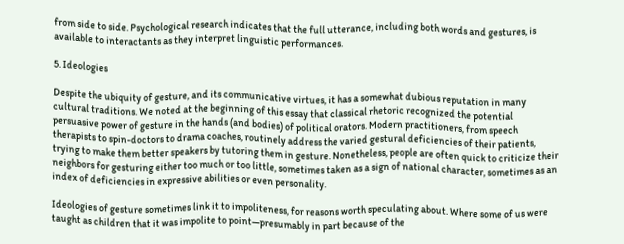from side to side. Psychological research indicates that the full utterance, including both words and gestures, is available to interactants as they interpret linguistic performances.

5. Ideologies

Despite the ubiquity of gesture, and its communicative virtues, it has a somewhat dubious reputation in many cultural traditions. We noted at the beginning of this essay that classical rhetoric recognized the potential persuasive power of gesture in the hands (and bodies) of political orators. Modern practitioners, from speech therapists to spin-doctors to drama coaches, routinely address the varied gestural deficiencies of their patients, trying to make them better speakers by tutoring them in gesture. Nonetheless, people are often quick to criticize their neighbors for gesturing either too much or too little, sometimes taken as a sign of national character, sometimes as an index of deficiencies in expressive abilities or even personality.

Ideologies of gesture sometimes link it to impoliteness, for reasons worth speculating about. Where some of us were taught as children that it was impolite to point—presumably in part because of the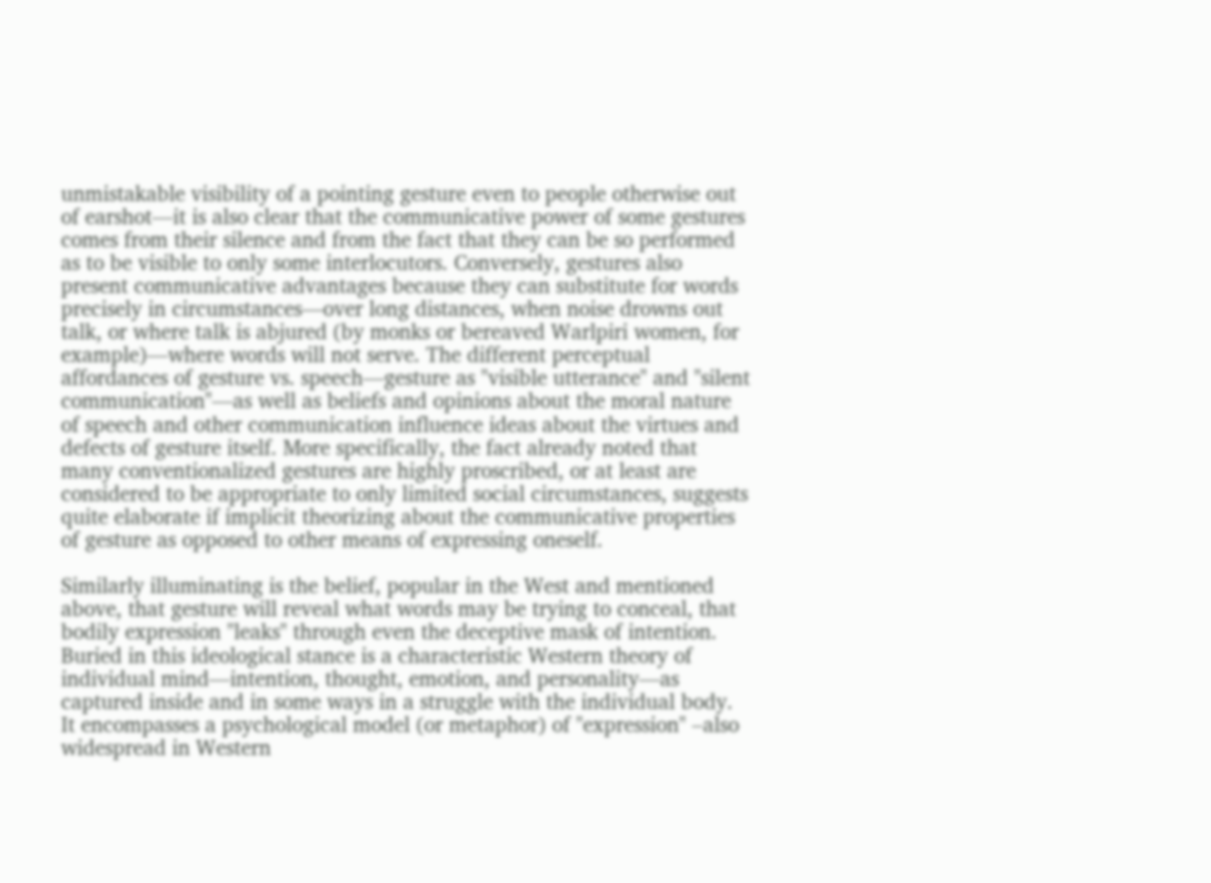unmistakable visibility of a pointing gesture even to people otherwise out of earshot—it is also clear that the communicative power of some gestures comes from their silence and from the fact that they can be so performed as to be visible to only some interlocutors. Conversely, gestures also present communicative advantages because they can substitute for words precisely in circumstances—over long distances, when noise drowns out talk, or where talk is abjured (by monks or bereaved Warlpiri women, for example)—where words will not serve. The different perceptual affordances of gesture vs. speech—gesture as "visible utterance" and "silent communication"—as well as beliefs and opinions about the moral nature of speech and other communication influence ideas about the virtues and defects of gesture itself. More specifically, the fact already noted that many conventionalized gestures are highly proscribed, or at least are considered to be appropriate to only limited social circumstances, suggests quite elaborate if implicit theorizing about the communicative properties of gesture as opposed to other means of expressing oneself.

Similarly illuminating is the belief, popular in the West and mentioned above, that gesture will reveal what words may be trying to conceal, that bodily expression "leaks" through even the deceptive mask of intention. Buried in this ideological stance is a characteristic Western theory of individual mind—intention, thought, emotion, and personality—as captured inside and in some ways in a struggle with the individual body. It encompasses a psychological model (or metaphor) of "expression" –also widespread in Western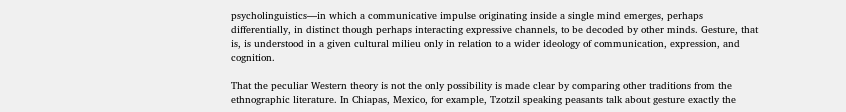psycholinguistics—in which a communicative impulse originating inside a single mind emerges, perhaps differentially, in distinct though perhaps interacting expressive channels, to be decoded by other minds. Gesture, that is, is understood in a given cultural milieu only in relation to a wider ideology of communication, expression, and cognition.

That the peculiar Western theory is not the only possibility is made clear by comparing other traditions from the ethnographic literature. In Chiapas, Mexico, for example, Tzotzil speaking peasants talk about gesture exactly the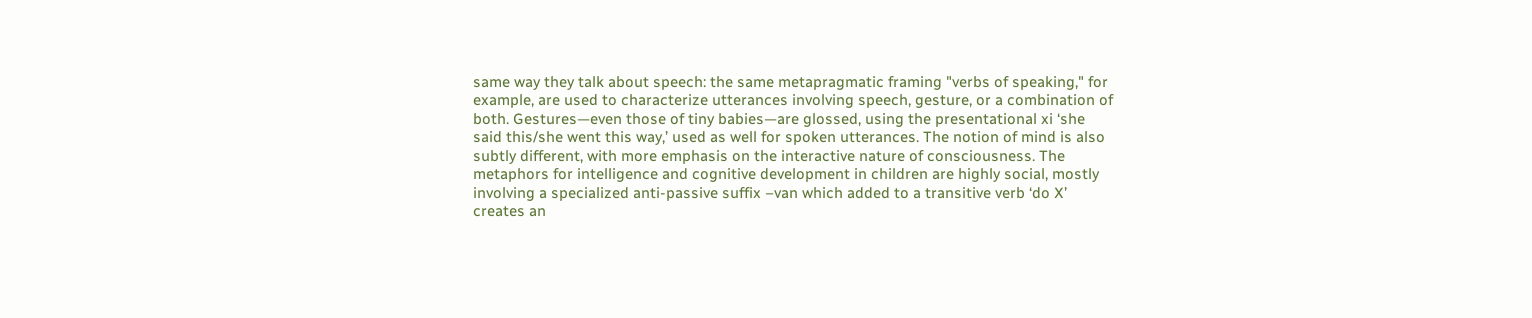same way they talk about speech: the same metapragmatic framing "verbs of speaking," for example, are used to characterize utterances involving speech, gesture, or a combination of both. Gestures—even those of tiny babies—are glossed, using the presentational xi ‘she said this/she went this way,’ used as well for spoken utterances. The notion of mind is also subtly different, with more emphasis on the interactive nature of consciousness. The metaphors for intelligence and cognitive development in children are highly social, mostly involving a specialized anti-passive suffix –van which added to a transitive verb ‘do X’ creates an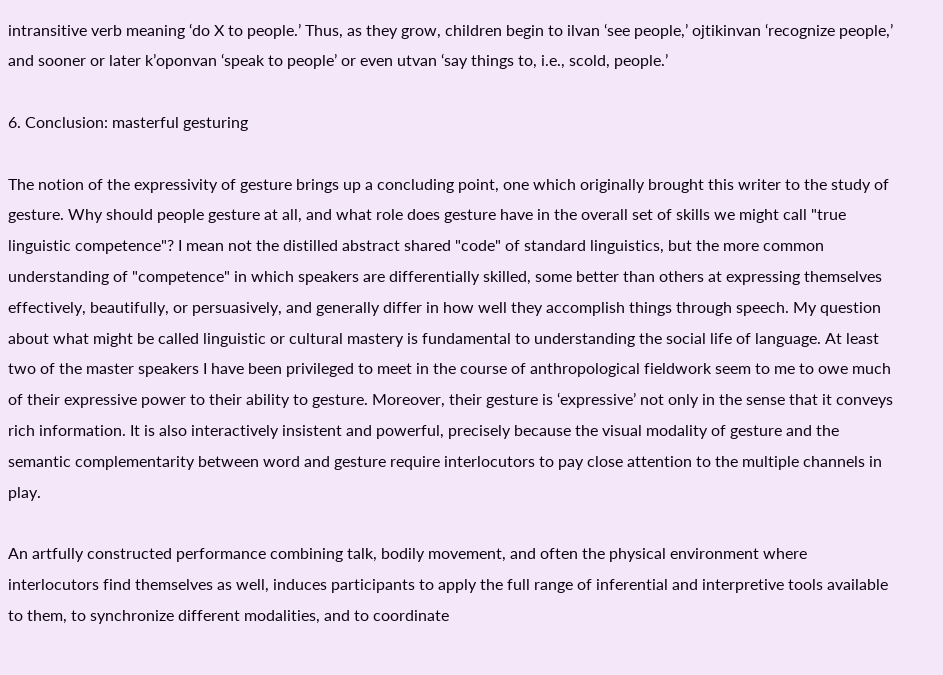intransitive verb meaning ‘do X to people.’ Thus, as they grow, children begin to ilvan ‘see people,’ ojtikinvan ‘recognize people,’ and sooner or later k’oponvan ‘speak to people’ or even utvan ‘say things to, i.e., scold, people.’

6. Conclusion: masterful gesturing

The notion of the expressivity of gesture brings up a concluding point, one which originally brought this writer to the study of gesture. Why should people gesture at all, and what role does gesture have in the overall set of skills we might call "true linguistic competence"? I mean not the distilled abstract shared "code" of standard linguistics, but the more common understanding of "competence" in which speakers are differentially skilled, some better than others at expressing themselves effectively, beautifully, or persuasively, and generally differ in how well they accomplish things through speech. My question about what might be called linguistic or cultural mastery is fundamental to understanding the social life of language. At least two of the master speakers I have been privileged to meet in the course of anthropological fieldwork seem to me to owe much of their expressive power to their ability to gesture. Moreover, their gesture is ‘expressive’ not only in the sense that it conveys rich information. It is also interactively insistent and powerful, precisely because the visual modality of gesture and the semantic complementarity between word and gesture require interlocutors to pay close attention to the multiple channels in play.

An artfully constructed performance combining talk, bodily movement, and often the physical environment where interlocutors find themselves as well, induces participants to apply the full range of inferential and interpretive tools available to them, to synchronize different modalities, and to coordinate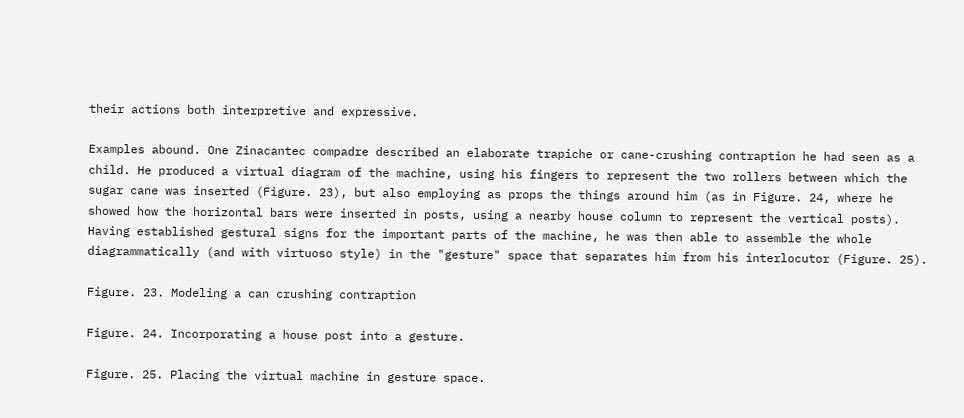their actions both interpretive and expressive.

Examples abound. One Zinacantec compadre described an elaborate trapiche or cane-crushing contraption he had seen as a child. He produced a virtual diagram of the machine, using his fingers to represent the two rollers between which the sugar cane was inserted (Figure. 23), but also employing as props the things around him (as in Figure. 24, where he showed how the horizontal bars were inserted in posts, using a nearby house column to represent the vertical posts). Having established gestural signs for the important parts of the machine, he was then able to assemble the whole diagrammatically (and with virtuoso style) in the "gesture" space that separates him from his interlocutor (Figure. 25).

Figure. 23. Modeling a can crushing contraption

Figure. 24. Incorporating a house post into a gesture.

Figure. 25. Placing the virtual machine in gesture space.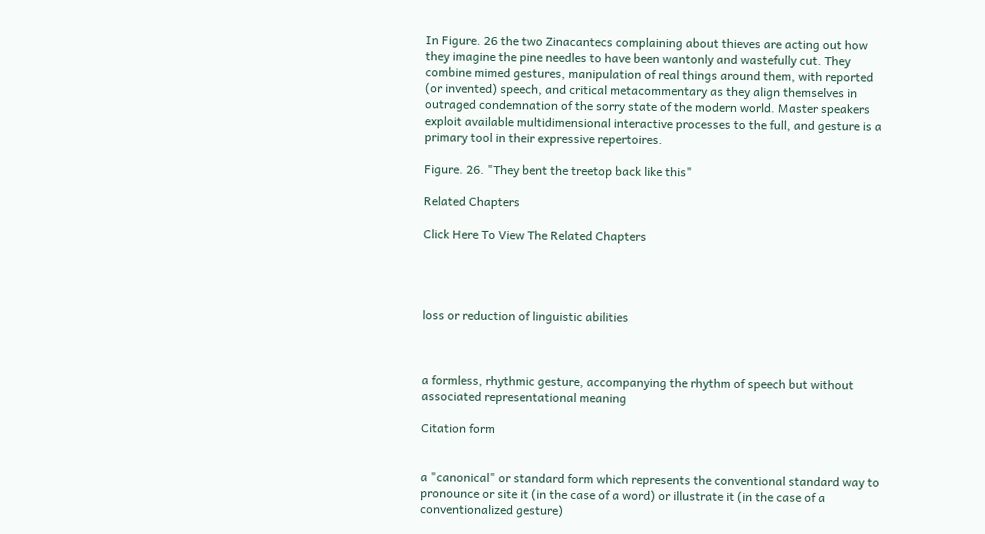In Figure. 26 the two Zinacantecs complaining about thieves are acting out how they imagine the pine needles to have been wantonly and wastefully cut. They combine mimed gestures, manipulation of real things around them, with reported (or invented) speech, and critical metacommentary as they align themselves in outraged condemnation of the sorry state of the modern world. Master speakers exploit available multidimensional interactive processes to the full, and gesture is a primary tool in their expressive repertoires.

Figure. 26. "They bent the treetop back like this"

Related Chapters

Click Here To View The Related Chapters




loss or reduction of linguistic abilities



a formless, rhythmic gesture, accompanying the rhythm of speech but without associated representational meaning

Citation form


a "canonical" or standard form which represents the conventional standard way to pronounce or site it (in the case of a word) or illustrate it (in the case of a conventionalized gesture)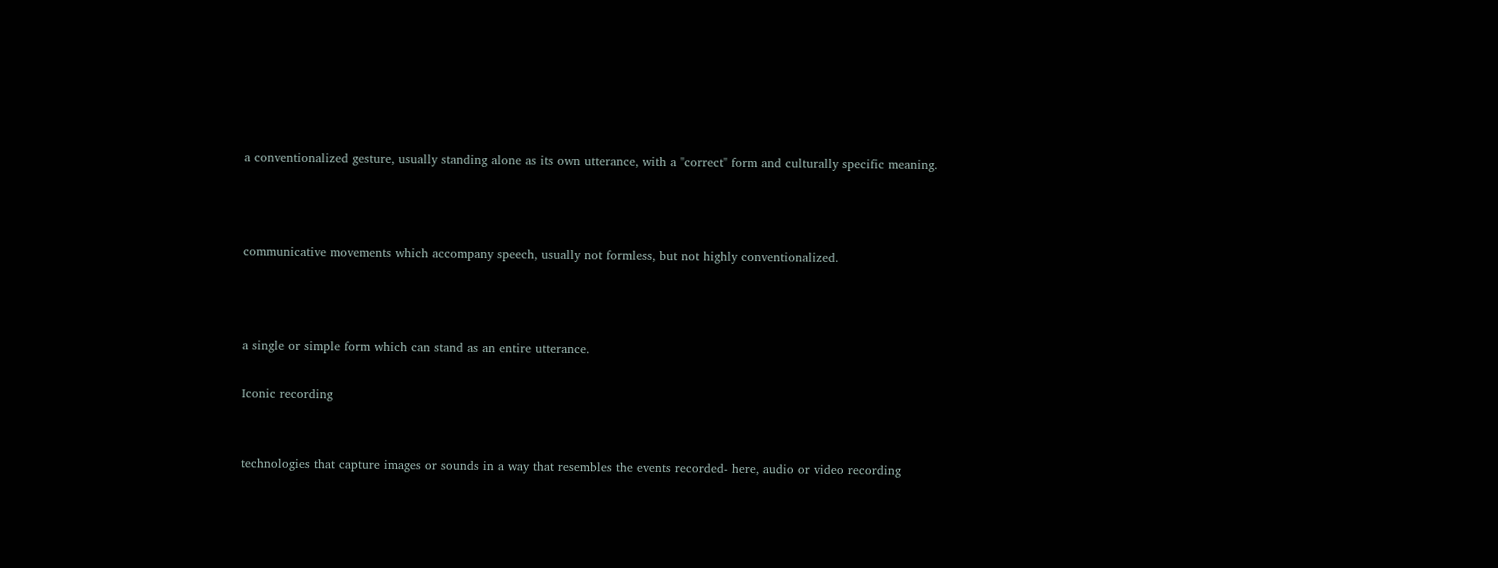a conventionalized gesture, usually standing alone as its own utterance, with a "correct" form and culturally specific meaning.



communicative movements which accompany speech, usually not formless, but not highly conventionalized.



a single or simple form which can stand as an entire utterance.

Iconic recording


technologies that capture images or sounds in a way that resembles the events recorded- here, audio or video recording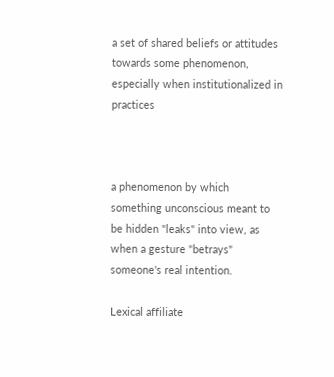a set of shared beliefs or attitudes towards some phenomenon, especially when institutionalized in practices



a phenomenon by which something unconscious meant to be hidden "leaks" into view, as when a gesture "betrays" someone's real intention.

Lexical affiliate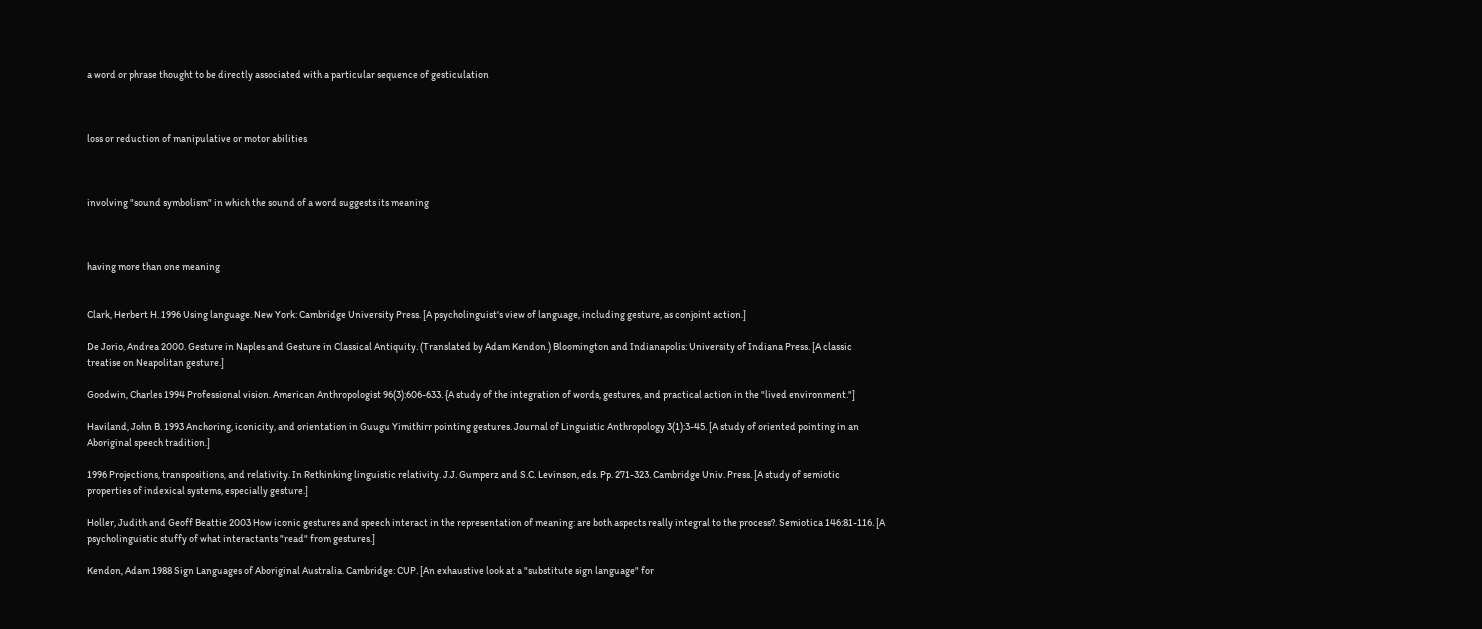a word or phrase thought to be directly associated with a particular sequence of gesticulation



loss or reduction of manipulative or motor abilities



involving "sound symbolism" in which the sound of a word suggests its meaning



having more than one meaning


Clark, Herbert H. 1996 Using language. New York: Cambridge University Press. [A psycholinguist's view of language, including gesture, as conjoint action.]

De Jorio, Andrea 2000. Gesture in Naples and Gesture in Classical Antiquity. (Translated by Adam Kendon.) Bloomington and Indianapolis: University of Indiana Press. [A classic treatise on Neapolitan gesture.]

Goodwin, Charles 1994 Professional vision. American Anthropologist 96(3):606-633. {A study of the integration of words, gestures, and practical action in the "lived environment."]

Haviland, John B. 1993 Anchoring, iconicity, and orientation in Guugu Yimithirr pointing gestures. Journal of Linguistic Anthropology 3(1):3-45. [A study of oriented pointing in an Aboriginal speech tradition.]

1996 Projections, transpositions, and relativity. In Rethinking linguistic relativity. J.J. Gumperz and S.C. Levinson, eds. Pp. 271-323. Cambridge Univ. Press. [A study of semiotic properties of indexical systems, especially gesture.]

Holler, Judith and Geoff Beattie 2003 How iconic gestures and speech interact in the representation of meaning: are both aspects really integral to the process?. Semiotica 146:81-116. [A psycholinguistic stuffy of what interactants "read" from gestures.]

Kendon, Adam 1988 Sign Languages of Aboriginal Australia. Cambridge: CUP. [An exhaustive look at a "substitute sign language" for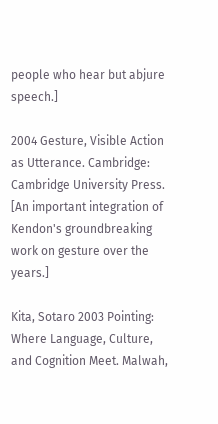people who hear but abjure speech.]

2004 Gesture, Visible Action as Utterance. Cambridge: Cambridge University Press. [An important integration of Kendon's groundbreaking work on gesture over the years.]

Kita, Sotaro 2003 Pointing: Where Language, Culture, and Cognition Meet. Malwah,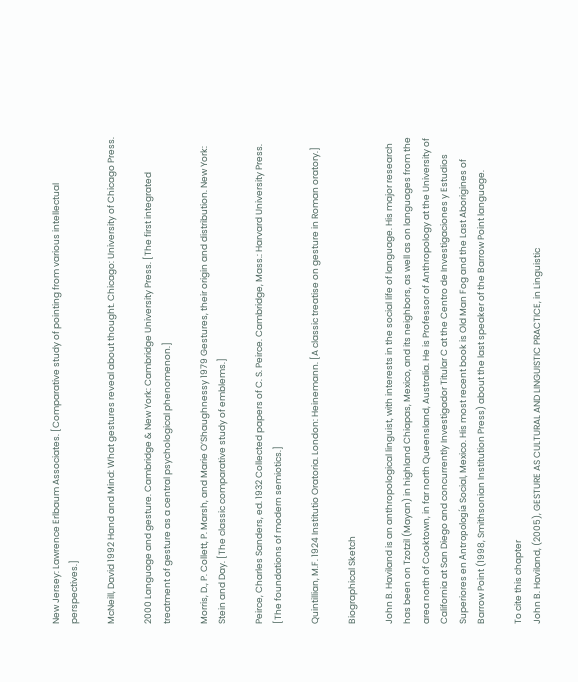New Jersey: Lawrence Erlbaum Associates. [Comparative study of pointing from various intellectual perspectives.]

McNeill, David 1992 Hand and Mind: What gestures reveal about thought. Chicago: University of Chicago Press.

2000 Language and gesture. Cambridge & New York: Cambridge University Press. [The first integrated treatment of gesture as a central psychological phenomenon.]

Morris, D., P. Collett, P. Marsh, and Marie O’Shaughnessy 1979 Gestures, their origin and distribution. New York: Stein and Day. [The classic comparative study of emblems.]

Peirce, Charles Sanders, ed. 1932 Collected papers of C. S. Peirce. Cambridge, Mass.: Harvard University Press. [The foundations of modern semiotics.]

Quintillian, M.F. 1924 Institutio Oratoria. London: Heinemann. [A classic treatise on gesture in Roman oratory.]

Biographical Sketch

John B. Haviland is an anthropological linguist, with interests in the social life of language. His major research has been on Tzotzil (Mayan) in highland Chiapas, Mexico, and its neighbors, as well as on languages from the area north of Cooktown, in far north Queensland, Australia. He is Professor of Anthropology at the University of California at San Diego and concurrently Investigador Titular C at the Centro de Investigaciones y Estudios Superiores en Antropología Social, Mexico. His most recent book is Old Man Fog and the Last Aborigines of Barrow Point (1998, Smithsonian Institution Press) about the last speaker of the Barrow Point language.

To cite this chapter
John B. Haviland, (2005), GESTURE AS CULTURAL AND LINGUISTIC PRACTICE, in Linguistic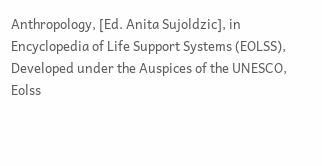Anthropology, [Ed. Anita Sujoldzic], in Encyclopedia of Life Support Systems (EOLSS), Developed under the Auspices of the UNESCO, Eolss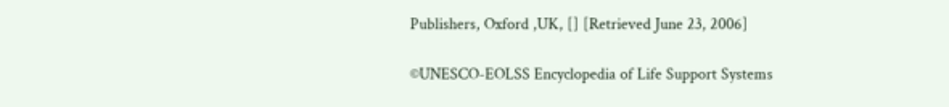Publishers, Oxford ,UK, [] [Retrieved June 23, 2006]

©UNESCO-EOLSS Encyclopedia of Life Support Systems